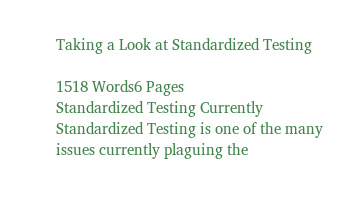Taking a Look at Standardized Testing

1518 Words6 Pages
Standardized Testing Currently
Standardized Testing is one of the many issues currently plaguing the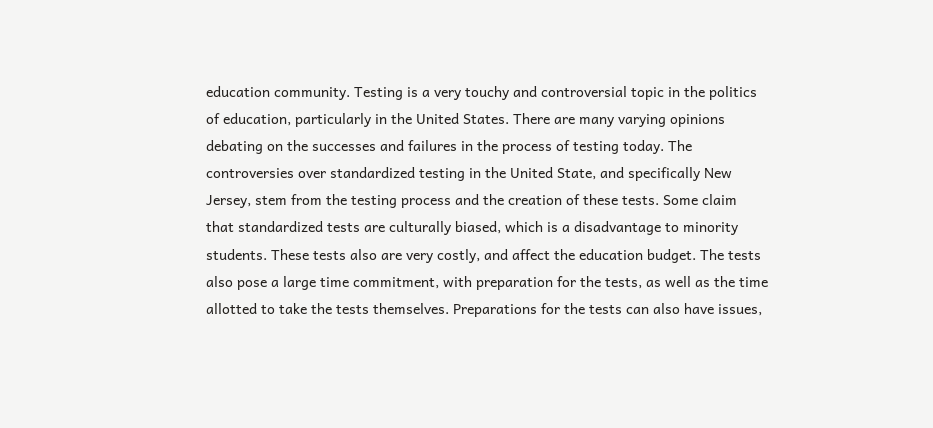education community. Testing is a very touchy and controversial topic in the politics of education, particularly in the United States. There are many varying opinions debating on the successes and failures in the process of testing today. The controversies over standardized testing in the United State, and specifically New Jersey, stem from the testing process and the creation of these tests. Some claim that standardized tests are culturally biased, which is a disadvantage to minority students. These tests also are very costly, and affect the education budget. The tests also pose a large time commitment, with preparation for the tests, as well as the time allotted to take the tests themselves. Preparations for the tests can also have issues,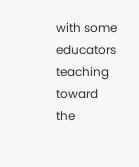with some educators teaching toward the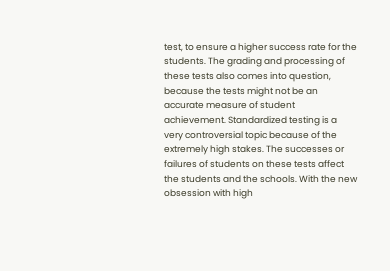test, to ensure a higher success rate for the students. The grading and processing of these tests also comes into question, because the tests might not be an accurate measure of student achievement. Standardized testing is a very controversial topic because of the extremely high stakes. The successes or failures of students on these tests affect the students and the schools. With the new obsession with high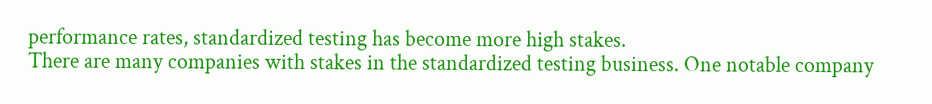performance rates, standardized testing has become more high stakes.
There are many companies with stakes in the standardized testing business. One notable company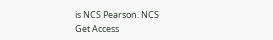is NCS Pearson. NCS
Get Access